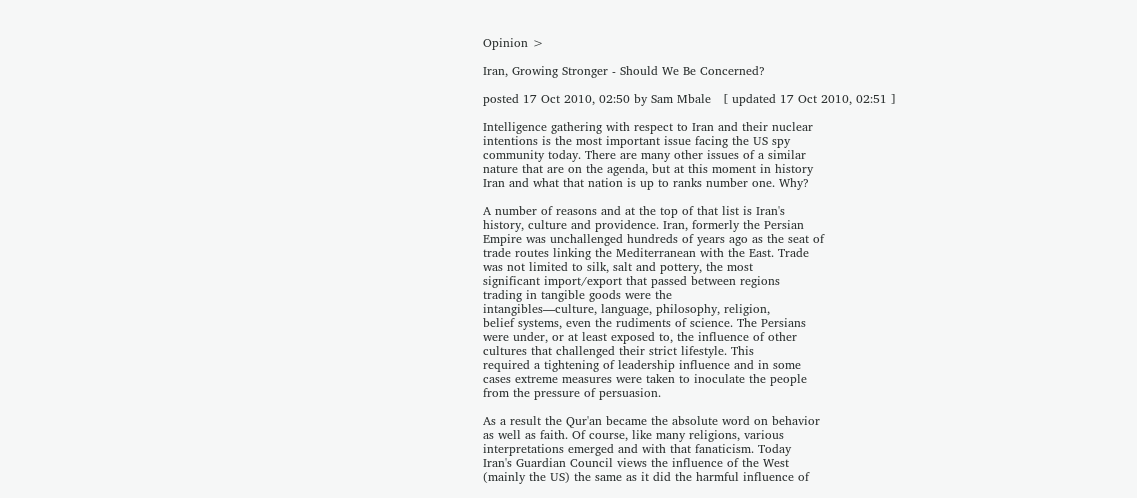Opinion >

Iran, Growing Stronger - Should We Be Concerned?

posted 17 Oct 2010, 02:50 by Sam Mbale   [ updated 17 Oct 2010, 02:51 ]

Intelligence gathering with respect to Iran and their nuclear
intentions is the most important issue facing the US spy
community today. There are many other issues of a similar
nature that are on the agenda, but at this moment in history
Iran and what that nation is up to ranks number one. Why?

A number of reasons and at the top of that list is Iran's
history, culture and providence. Iran, formerly the Persian
Empire was unchallenged hundreds of years ago as the seat of
trade routes linking the Mediterranean with the East. Trade
was not limited to silk, salt and pottery, the most
significant import/export that passed between regions
trading in tangible goods were the
intangibles—culture, language, philosophy, religion,
belief systems, even the rudiments of science. The Persians
were under, or at least exposed to, the influence of other
cultures that challenged their strict lifestyle. This
required a tightening of leadership influence and in some
cases extreme measures were taken to inoculate the people
from the pressure of persuasion.

As a result the Qur'an became the absolute word on behavior
as well as faith. Of course, like many religions, various
interpretations emerged and with that fanaticism. Today
Iran's Guardian Council views the influence of the West
(mainly the US) the same as it did the harmful influence of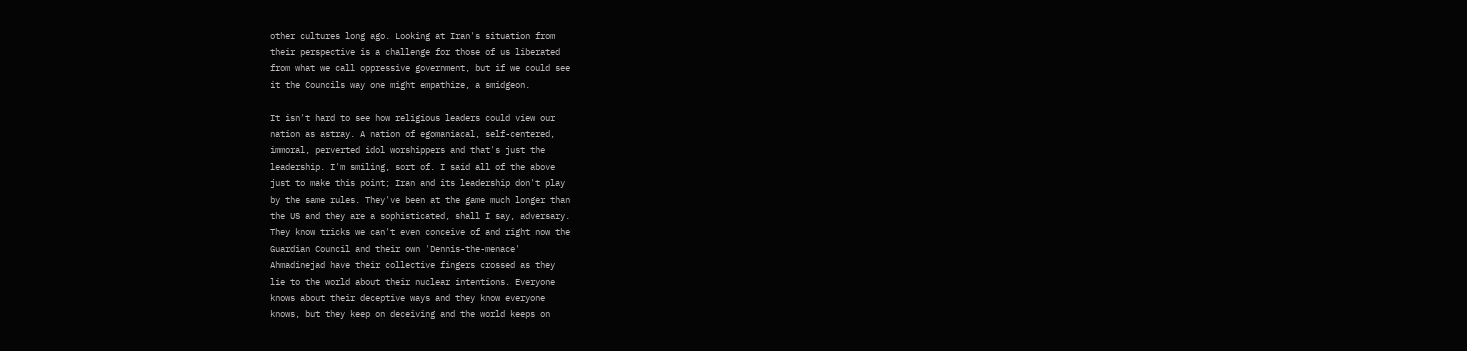other cultures long ago. Looking at Iran's situation from
their perspective is a challenge for those of us liberated
from what we call oppressive government, but if we could see
it the Councils way one might empathize, a smidgeon.

It isn't hard to see how religious leaders could view our
nation as astray. A nation of egomaniacal, self-centered,
immoral, perverted idol worshippers and that's just the
leadership. I'm smiling, sort of. I said all of the above
just to make this point; Iran and its leadership don't play
by the same rules. They've been at the game much longer than
the US and they are a sophisticated, shall I say, adversary.
They know tricks we can't even conceive of and right now the
Guardian Council and their own 'Dennis-the-menace'
Ahmadinejad have their collective fingers crossed as they
lie to the world about their nuclear intentions. Everyone
knows about their deceptive ways and they know everyone
knows, but they keep on deceiving and the world keeps on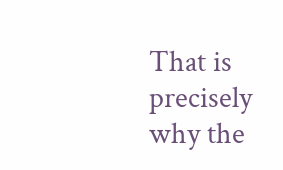That is precisely why the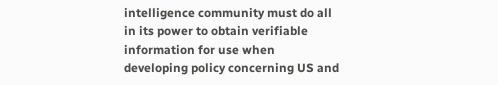intelligence community must do all
in its power to obtain verifiable information for use when
developing policy concerning US and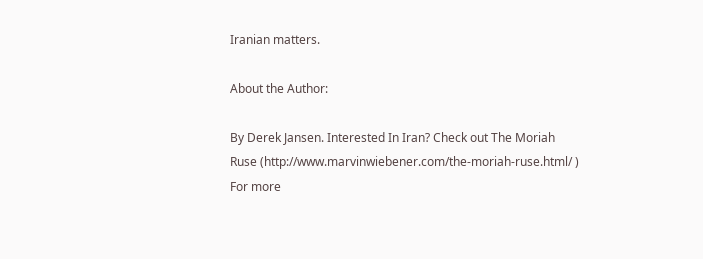Iranian matters.

About the Author:

By Derek Jansen. Interested In Iran? Check out The Moriah
Ruse (http://www.marvinwiebener.com/the-moriah-ruse.html/ )
For more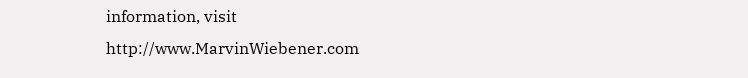information, visit http://www.MarvinWiebener.com